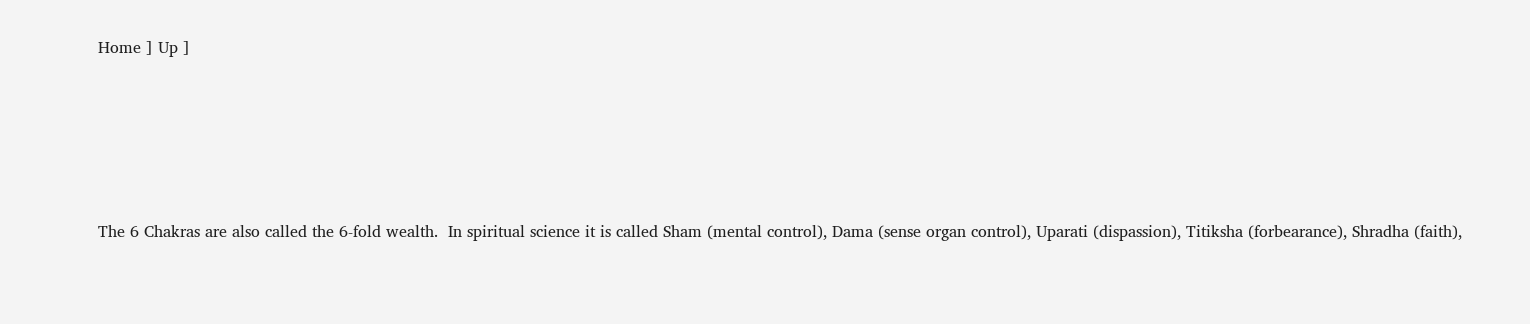Home ] Up ]





The 6 Chakras are also called the 6-fold wealth.  In spiritual science it is called Sham (mental control), Dama (sense organ control), Uparati (dispassion), Titiksha (forbearance), Shradha (faith),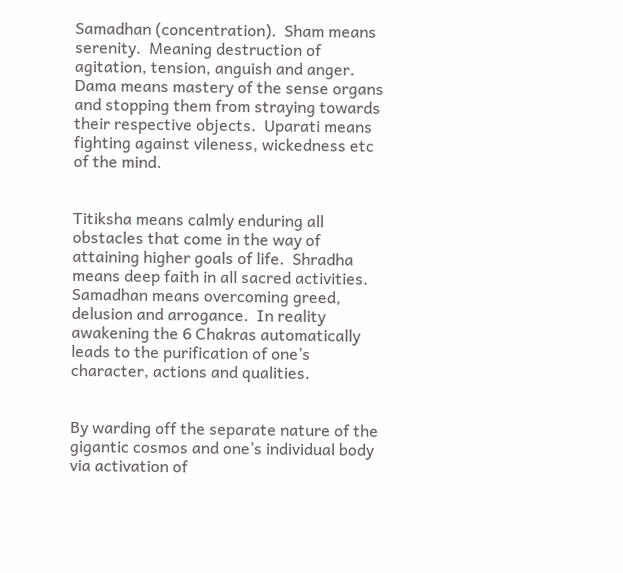Samadhan (concentration).  Sham means serenity.  Meaning destruction of agitation, tension, anguish and anger.  Dama means mastery of the sense organs and stopping them from straying towards their respective objects.  Uparati means fighting against vileness, wickedness etc of the mind.


Titiksha means calmly enduring all obstacles that come in the way of attaining higher goals of life.  Shradha means deep faith in all sacred activities. Samadhan means overcoming greed, delusion and arrogance.  In reality awakening the 6 Chakras automatically leads to the purification of one’s character, actions and qualities.


By warding off the separate nature of the gigantic cosmos and one’s individual body via activation of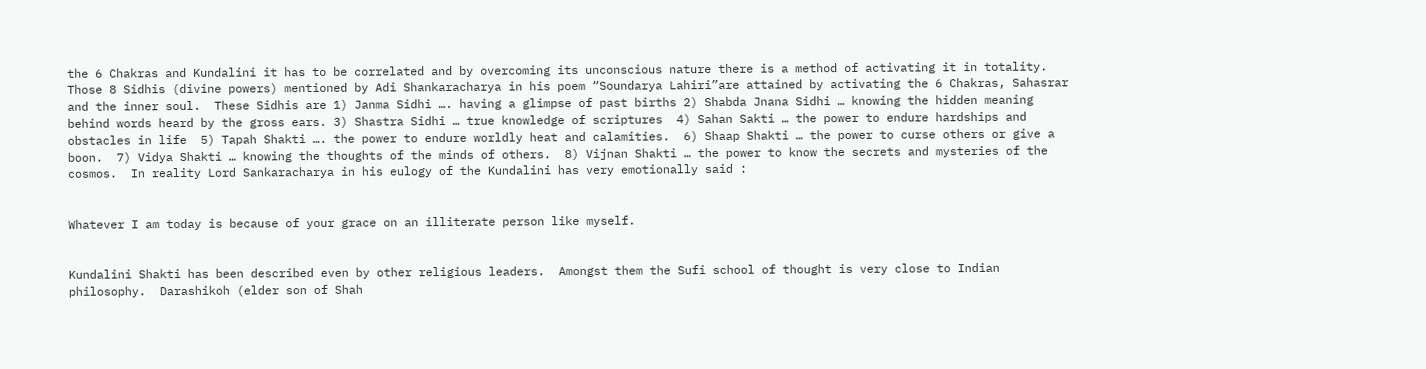the 6 Chakras and Kundalini it has to be correlated and by overcoming its unconscious nature there is a method of activating it in totality.  Those 8 Sidhis (divine powers) mentioned by Adi Shankaracharya in his poem “Soundarya Lahiri”are attained by activating the 6 Chakras, Sahasrar and the inner soul.  These Sidhis are 1) Janma Sidhi …. having a glimpse of past births 2) Shabda Jnana Sidhi … knowing the hidden meaning behind words heard by the gross ears. 3) Shastra Sidhi … true knowledge of scriptures  4) Sahan Sakti … the power to endure hardships and obstacles in life  5) Tapah Shakti …. the power to endure worldly heat and calamities.  6) Shaap Shakti … the power to curse others or give a boon.  7) Vidya Shakti … knowing the thoughts of the minds of others.  8) Vijnan Shakti … the power to know the secrets and mysteries of the cosmos.  In reality Lord Sankaracharya in his eulogy of the Kundalini has very emotionally said :


Whatever I am today is because of your grace on an illiterate person like myself.


Kundalini Shakti has been described even by other religious leaders.  Amongst them the Sufi school of thought is very close to Indian philosophy.  Darashikoh (elder son of Shah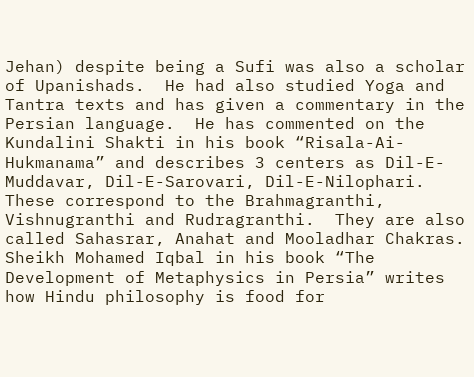Jehan) despite being a Sufi was also a scholar of Upanishads.  He had also studied Yoga and Tantra texts and has given a commentary in the Persian language.  He has commented on the Kundalini Shakti in his book “Risala-Ai-Hukmanama” and describes 3 centers as Dil-E-Muddavar, Dil-E-Sarovari, Dil-E-Nilophari.  These correspond to the Brahmagranthi, Vishnugranthi and Rudragranthi.  They are also called Sahasrar, Anahat and Mooladhar Chakras.  Sheikh Mohamed Iqbal in his book “The Development of Metaphysics in Persia” writes how Hindu philosophy is food for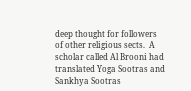deep thought for followers of other religious sects.  A scholar called Al Brooni had translated Yoga Sootras and Sankhya Sootras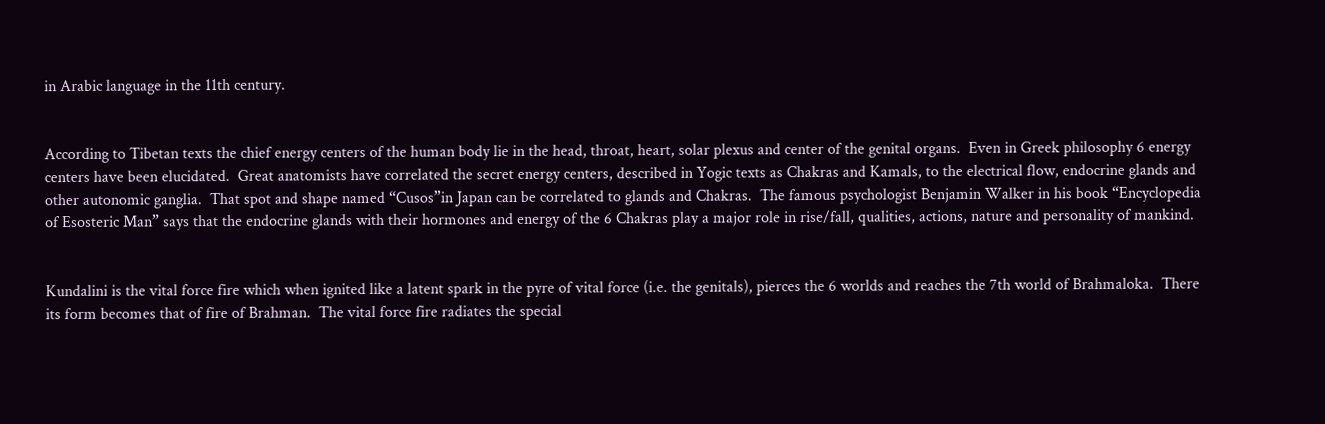in Arabic language in the 11th century.


According to Tibetan texts the chief energy centers of the human body lie in the head, throat, heart, solar plexus and center of the genital organs.  Even in Greek philosophy 6 energy centers have been elucidated.  Great anatomists have correlated the secret energy centers, described in Yogic texts as Chakras and Kamals, to the electrical flow, endocrine glands and other autonomic ganglia.  That spot and shape named “Cusos”in Japan can be correlated to glands and Chakras.  The famous psychologist Benjamin Walker in his book “Encyclopedia of Esosteric Man” says that the endocrine glands with their hormones and energy of the 6 Chakras play a major role in rise/fall, qualities, actions, nature and personality of mankind.


Kundalini is the vital force fire which when ignited like a latent spark in the pyre of vital force (i.e. the genitals), pierces the 6 worlds and reaches the 7th world of Brahmaloka.  There its form becomes that of fire of Brahman.  The vital force fire radiates the special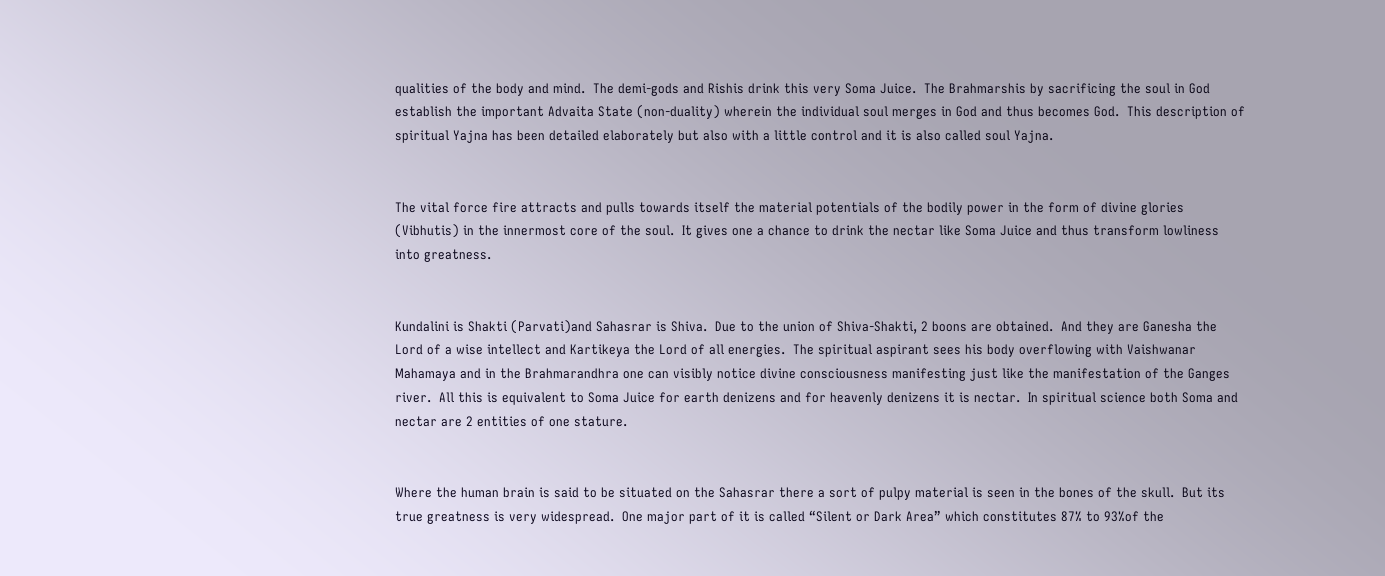qualities of the body and mind.  The demi-gods and Rishis drink this very Soma Juice.  The Brahmarshis by sacrificing the soul in God establish the important Advaita State (non-duality) wherein the individual soul merges in God and thus becomes God.  This description of spiritual Yajna has been detailed elaborately but also with a little control and it is also called soul Yajna.


The vital force fire attracts and pulls towards itself the material potentials of the bodily power in the form of divine glories (Vibhutis) in the innermost core of the soul.  It gives one a chance to drink the nectar like Soma Juice and thus transform lowliness into greatness.


Kundalini is Shakti (Parvati)and Sahasrar is Shiva.  Due to the union of Shiva-Shakti, 2 boons are obtained.  And they are Ganesha the Lord of a wise intellect and Kartikeya the Lord of all energies.  The spiritual aspirant sees his body overflowing with Vaishwanar Mahamaya and in the Brahmarandhra one can visibly notice divine consciousness manifesting just like the manifestation of the Ganges river.  All this is equivalent to Soma Juice for earth denizens and for heavenly denizens it is nectar.  In spiritual science both Soma and nectar are 2 entities of one stature.


Where the human brain is said to be situated on the Sahasrar there a sort of pulpy material is seen in the bones of the skull.  But its true greatness is very widespread.  One major part of it is called “Silent or Dark Area” which constitutes 87% to 93%of the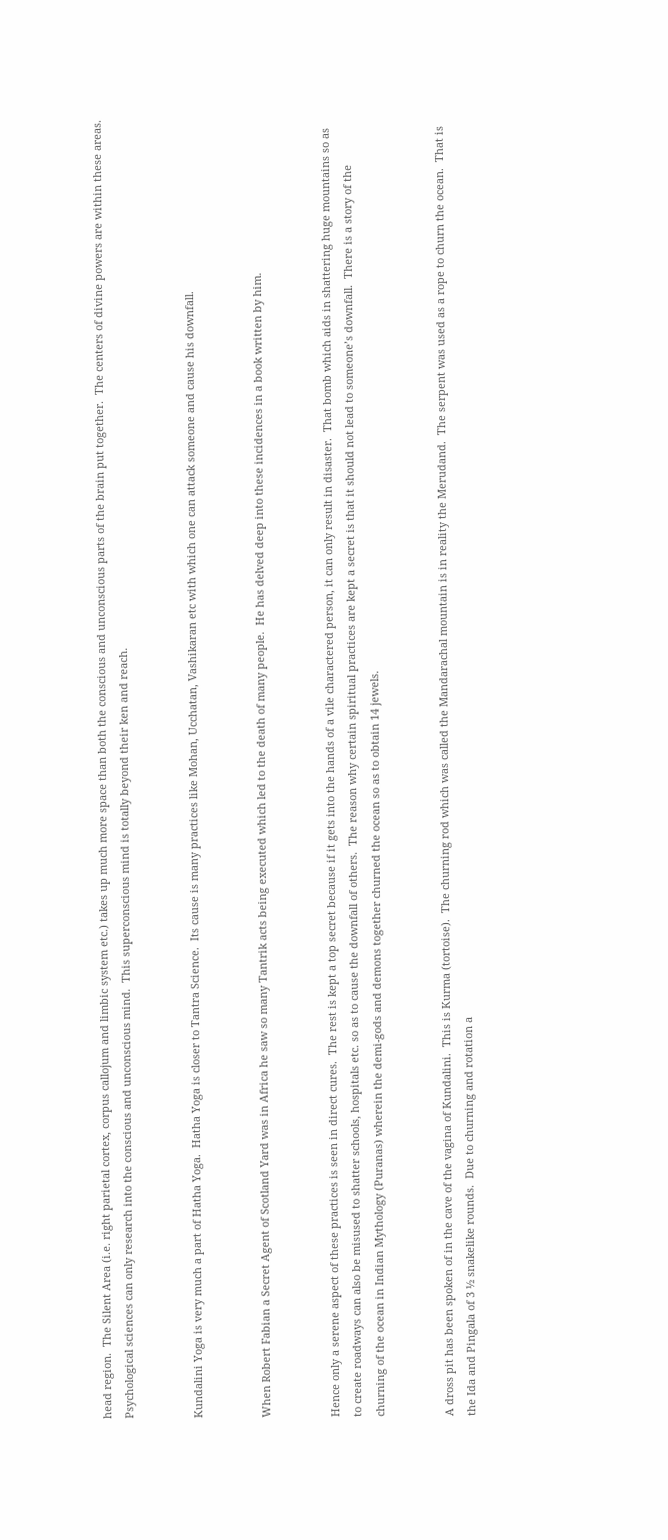head region.  The Silent Area (i.e. right parietal cortex, corpus callojum and limbic system etc.) takes up much more space than both the conscious and unconscious parts of the brain put together.  The centers of divine powers are within these areas. Psychological sciences can only research into the conscious and unconscious mind.  This superconscious mind is totally beyond their ken and reach.


Kundalini Yoga is very much a part of Hatha Yoga.  Hatha Yoga is closer to Tantra Science.  Its cause is many practices like Mohan, Ucchatan, Vashikaran etc with which one can attack someone and cause his downfall.


When Robert Fabian a Secret Agent of Scotland Yard was in Africa he saw so many Tantrik acts being executed which led to the death of many people.  He has delved deep into these incidences in a book written by him.


Hence only a serene aspect of these practices is seen in direct cures.  The rest is kept a top secret because if it gets into the hands of a vile charactered person, it can only result in disaster.  That bomb which aids in shattering huge mountains so as to create roadways can also be misused to shatter schools, hospitals etc. so as to cause the downfall of others.  The reason why certain spiritual practices are kept a secret is that it should not lead to someone’s downfall.  There is a story of the churning of the ocean in Indian Mythology (Puranas) wherein the demi-gods and demons together churned the ocean so as to obtain 14 jewels.


A dross pit has been spoken of in the cave of the vagina of Kundalini.  This is Kurma (tortoise).  The churning rod which was called the Mandarachal mountain is in reality the Merudand.  The serpent was used as a rope to churn the ocean.  That is the Ida and Pingala of 3 ½ snakelike rounds.  Due to churning and rotation a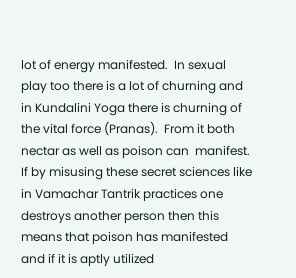lot of energy manifested.  In sexual play too there is a lot of churning and in Kundalini Yoga there is churning of the vital force (Pranas).  From it both nectar as well as poison can  manifest.  If by misusing these secret sciences like in Vamachar Tantrik practices one destroys another person then this means that poison has manifested and if it is aptly utilized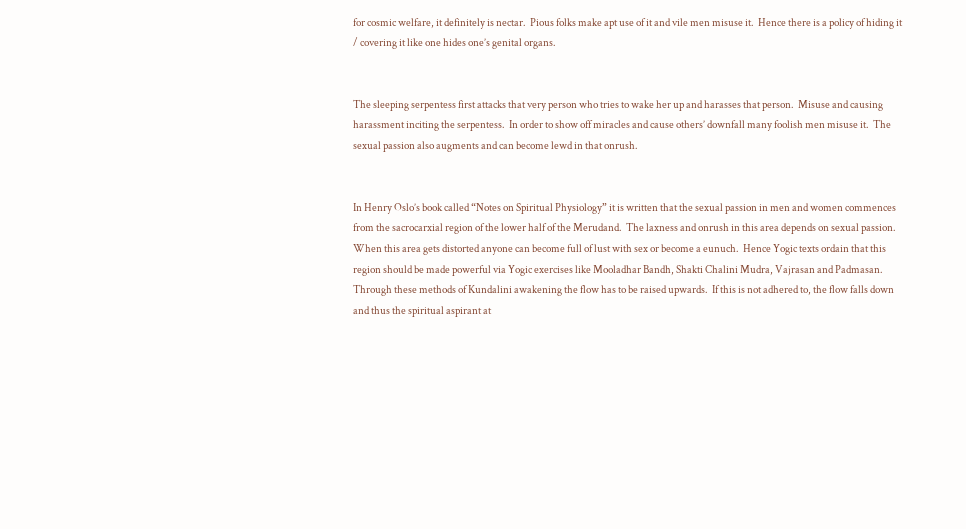for cosmic welfare, it definitely is nectar.  Pious folks make apt use of it and vile men misuse it.  Hence there is a policy of hiding it / covering it like one hides one’s genital organs.


The sleeping serpentess first attacks that very person who tries to wake her up and harasses that person.  Misuse and causing harassment inciting the serpentess.  In order to show off miracles and cause others’ downfall many foolish men misuse it.  The sexual passion also augments and can become lewd in that onrush.


In Henry Oslo’s book called “Notes on Spiritual Physiology” it is written that the sexual passion in men and women commences from the sacrocarxial region of the lower half of the Merudand.  The laxness and onrush in this area depends on sexual passion.  When this area gets distorted anyone can become full of lust with sex or become a eunuch.  Hence Yogic texts ordain that this region should be made powerful via Yogic exercises like Mooladhar Bandh, Shakti Chalini Mudra, Vajrasan and Padmasan.  Through these methods of Kundalini awakening the flow has to be raised upwards.  If this is not adhered to, the flow falls down and thus the spiritual aspirant at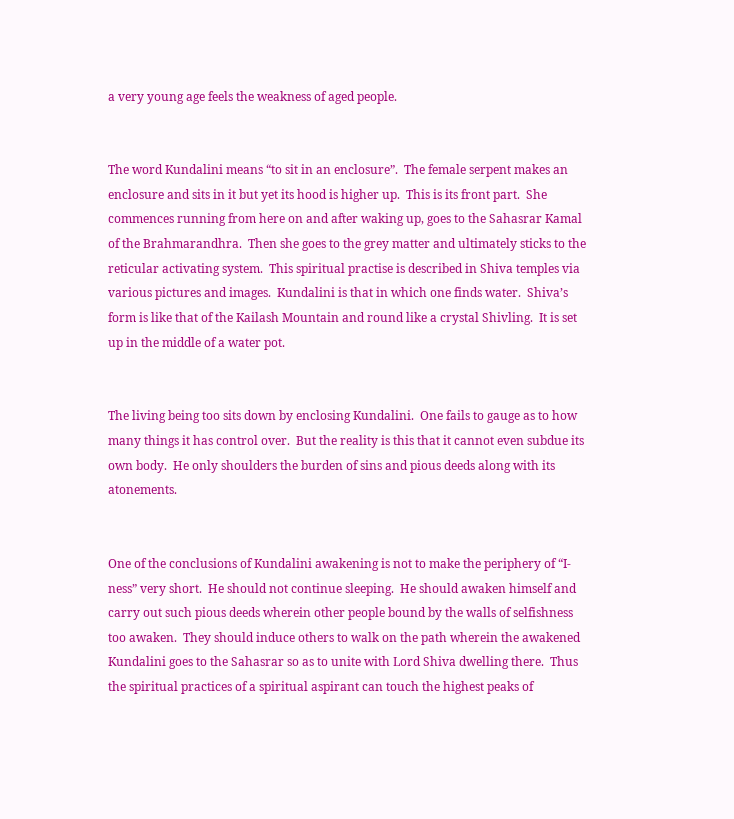a very young age feels the weakness of aged people.


The word Kundalini means “to sit in an enclosure”.  The female serpent makes an enclosure and sits in it but yet its hood is higher up.  This is its front part.  She commences running from here on and after waking up, goes to the Sahasrar Kamal of the Brahmarandhra.  Then she goes to the grey matter and ultimately sticks to the reticular activating system.  This spiritual practise is described in Shiva temples via various pictures and images.  Kundalini is that in which one finds water.  Shiva’s form is like that of the Kailash Mountain and round like a crystal Shivling.  It is set up in the middle of a water pot.


The living being too sits down by enclosing Kundalini.  One fails to gauge as to how many things it has control over.  But the reality is this that it cannot even subdue its own body.  He only shoulders the burden of sins and pious deeds along with its atonements.


One of the conclusions of Kundalini awakening is not to make the periphery of “I-ness” very short.  He should not continue sleeping.  He should awaken himself and carry out such pious deeds wherein other people bound by the walls of selfishness too awaken.  They should induce others to walk on the path wherein the awakened Kundalini goes to the Sahasrar so as to unite with Lord Shiva dwelling there.  Thus the spiritual practices of a spiritual aspirant can touch the highest peaks of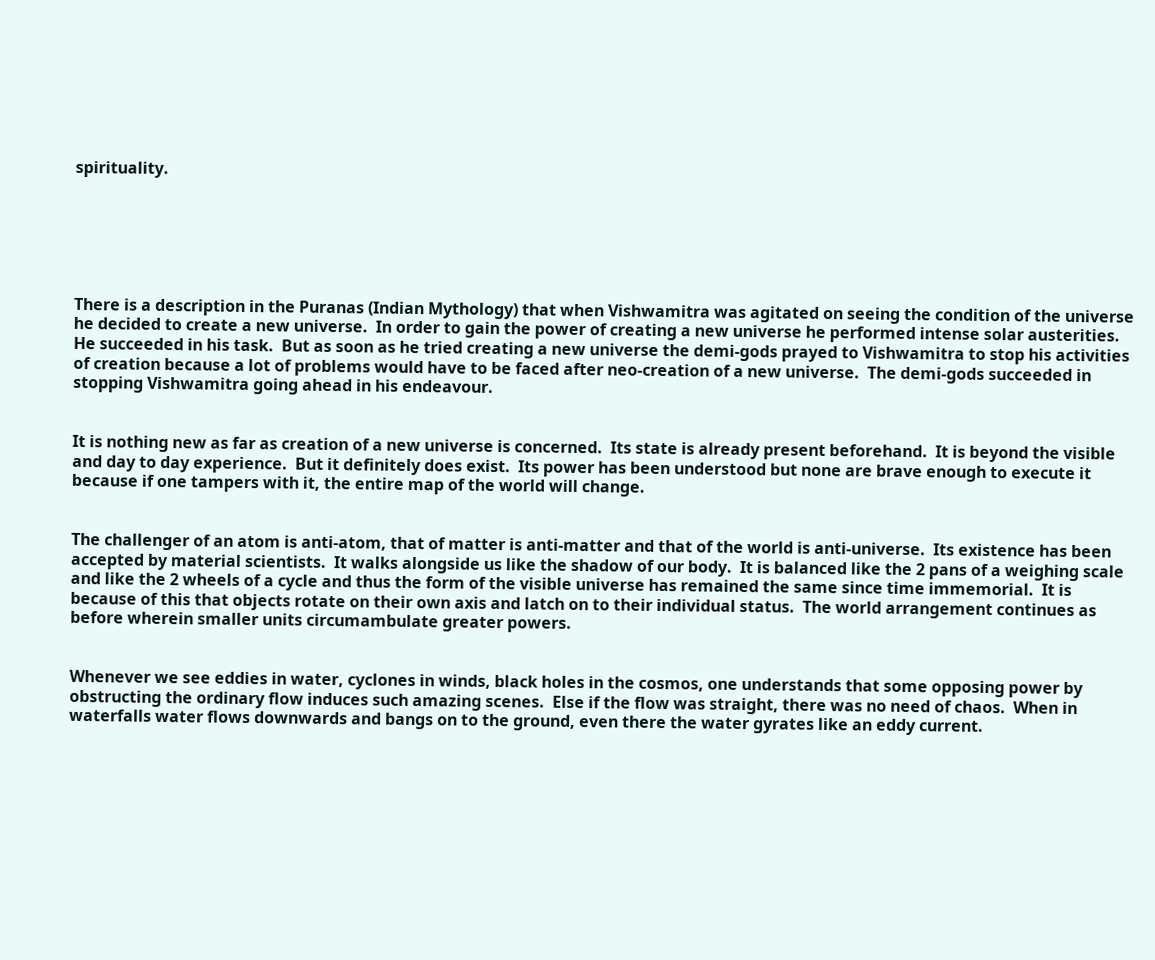spirituality.






There is a description in the Puranas (Indian Mythology) that when Vishwamitra was agitated on seeing the condition of the universe he decided to create a new universe.  In order to gain the power of creating a new universe he performed intense solar austerities.  He succeeded in his task.  But as soon as he tried creating a new universe the demi-gods prayed to Vishwamitra to stop his activities of creation because a lot of problems would have to be faced after neo-creation of a new universe.  The demi-gods succeeded in stopping Vishwamitra going ahead in his endeavour.


It is nothing new as far as creation of a new universe is concerned.  Its state is already present beforehand.  It is beyond the visible and day to day experience.  But it definitely does exist.  Its power has been understood but none are brave enough to execute it because if one tampers with it, the entire map of the world will change.


The challenger of an atom is anti-atom, that of matter is anti-matter and that of the world is anti-universe.  Its existence has been accepted by material scientists.  It walks alongside us like the shadow of our body.  It is balanced like the 2 pans of a weighing scale and like the 2 wheels of a cycle and thus the form of the visible universe has remained the same since time immemorial.  It is because of this that objects rotate on their own axis and latch on to their individual status.  The world arrangement continues as before wherein smaller units circumambulate greater powers.


Whenever we see eddies in water, cyclones in winds, black holes in the cosmos, one understands that some opposing power by obstructing the ordinary flow induces such amazing scenes.  Else if the flow was straight, there was no need of chaos.  When in waterfalls water flows downwards and bangs on to the ground, even there the water gyrates like an eddy current.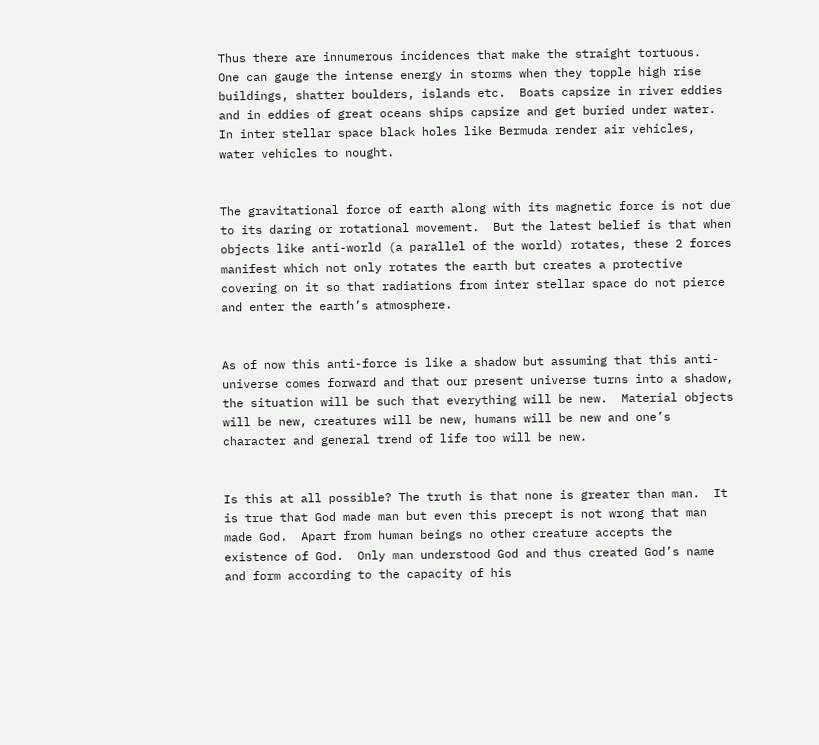Thus there are innumerous incidences that make the straight tortuous.  One can gauge the intense energy in storms when they topple high rise buildings, shatter boulders, islands etc.  Boats capsize in river eddies and in eddies of great oceans ships capsize and get buried under water.  In inter stellar space black holes like Bermuda render air vehicles, water vehicles to nought.


The gravitational force of earth along with its magnetic force is not due to its daring or rotational movement.  But the latest belief is that when objects like anti-world (a parallel of the world) rotates, these 2 forces manifest which not only rotates the earth but creates a protective covering on it so that radiations from inter stellar space do not pierce and enter the earth’s atmosphere.


As of now this anti-force is like a shadow but assuming that this anti-universe comes forward and that our present universe turns into a shadow, the situation will be such that everything will be new.  Material objects will be new, creatures will be new, humans will be new and one’s character and general trend of life too will be new.


Is this at all possible? The truth is that none is greater than man.  It is true that God made man but even this precept is not wrong that man made God.  Apart from human beings no other creature accepts the existence of God.  Only man understood God and thus created God’s name and form according to the capacity of his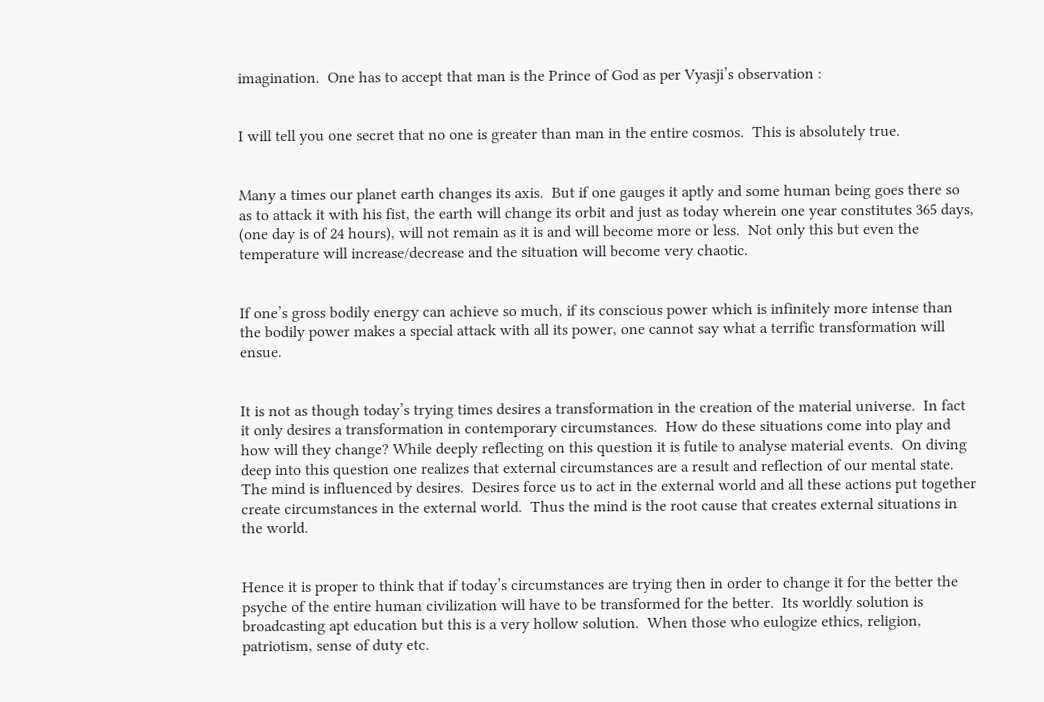imagination.  One has to accept that man is the Prince of God as per Vyasji’s observation :


I will tell you one secret that no one is greater than man in the entire cosmos.  This is absolutely true.


Many a times our planet earth changes its axis.  But if one gauges it aptly and some human being goes there so as to attack it with his fist, the earth will change its orbit and just as today wherein one year constitutes 365 days, (one day is of 24 hours), will not remain as it is and will become more or less.  Not only this but even the temperature will increase/decrease and the situation will become very chaotic.


If one’s gross bodily energy can achieve so much, if its conscious power which is infinitely more intense than the bodily power makes a special attack with all its power, one cannot say what a terrific transformation will ensue.


It is not as though today’s trying times desires a transformation in the creation of the material universe.  In fact it only desires a transformation in contemporary circumstances.  How do these situations come into play and how will they change? While deeply reflecting on this question it is futile to analyse material events.  On diving deep into this question one realizes that external circumstances are a result and reflection of our mental state.  The mind is influenced by desires.  Desires force us to act in the external world and all these actions put together create circumstances in the external world.  Thus the mind is the root cause that creates external situations in the world.


Hence it is proper to think that if today’s circumstances are trying then in order to change it for the better the psyche of the entire human civilization will have to be transformed for the better.  Its worldly solution is broadcasting apt education but this is a very hollow solution.  When those who eulogize ethics, religion, patriotism, sense of duty etc.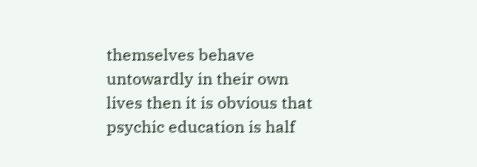themselves behave untowardly in their own lives then it is obvious that psychic education is half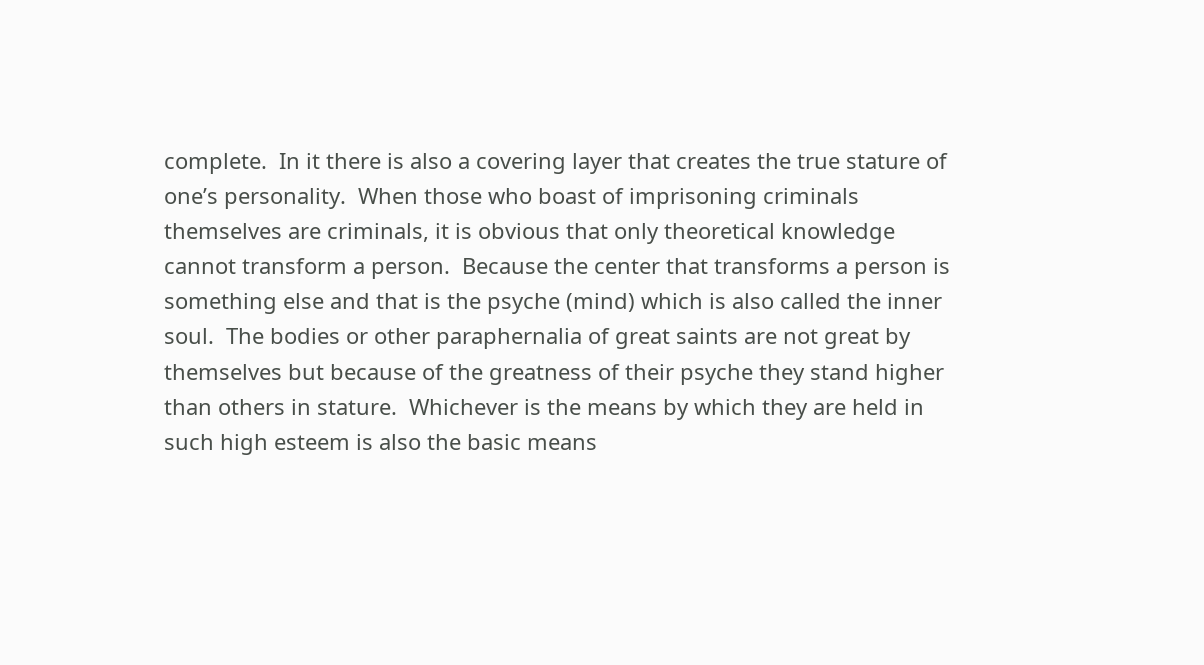complete.  In it there is also a covering layer that creates the true stature of one’s personality.  When those who boast of imprisoning criminals themselves are criminals, it is obvious that only theoretical knowledge cannot transform a person.  Because the center that transforms a person is something else and that is the psyche (mind) which is also called the inner soul.  The bodies or other paraphernalia of great saints are not great by themselves but because of the greatness of their psyche they stand higher than others in stature.  Whichever is the means by which they are held in such high esteem is also the basic means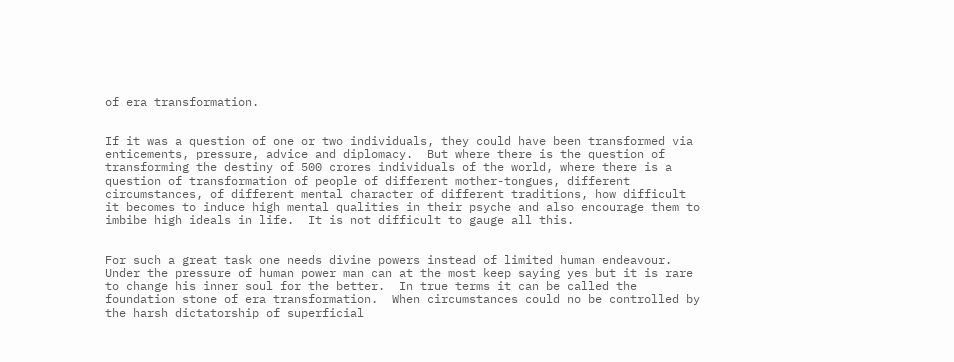of era transformation.


If it was a question of one or two individuals, they could have been transformed via enticements, pressure, advice and diplomacy.  But where there is the question of transforming the destiny of 500 crores individuals of the world, where there is a question of transformation of people of different mother-tongues, different circumstances, of different mental character of different traditions, how difficult it becomes to induce high mental qualities in their psyche and also encourage them to imbibe high ideals in life.  It is not difficult to gauge all this.


For such a great task one needs divine powers instead of limited human endeavour.  Under the pressure of human power man can at the most keep saying yes but it is rare to change his inner soul for the better.  In true terms it can be called the foundation stone of era transformation.  When circumstances could no be controlled by the harsh dictatorship of superficial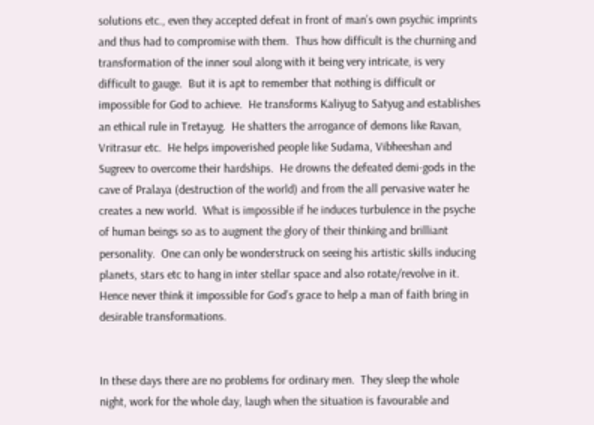solutions etc., even they accepted defeat in front of man’s own psychic imprints and thus had to compromise with them.  Thus how difficult is the churning and transformation of the inner soul along with it being very intricate, is very difficult to gauge.  But it is apt to remember that nothing is difficult or impossible for God to achieve.  He transforms Kaliyug to Satyug and establishes an ethical rule in Tretayug.  He shatters the arrogance of demons like Ravan, Vritrasur etc.  He helps impoverished people like Sudama, Vibheeshan and Sugreev to overcome their hardships.  He drowns the defeated demi-gods in the cave of Pralaya (destruction of the world) and from the all pervasive water he creates a new world.  What is impossible if he induces turbulence in the psyche of human beings so as to augment the glory of their thinking and brilliant personality.  One can only be wonderstruck on seeing his artistic skills inducing planets, stars etc to hang in inter stellar space and also rotate/revolve in it.  Hence never think it impossible for God’s grace to help a man of faith bring in desirable transformations.


In these days there are no problems for ordinary men.  They sleep the whole night, work for the whole day, laugh when the situation is favourable and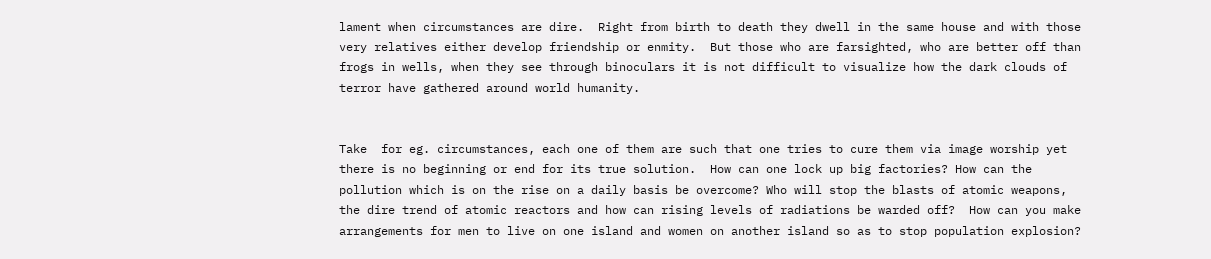lament when circumstances are dire.  Right from birth to death they dwell in the same house and with those very relatives either develop friendship or enmity.  But those who are farsighted, who are better off than frogs in wells, when they see through binoculars it is not difficult to visualize how the dark clouds of terror have gathered around world humanity.


Take  for eg. circumstances, each one of them are such that one tries to cure them via image worship yet there is no beginning or end for its true solution.  How can one lock up big factories? How can the pollution which is on the rise on a daily basis be overcome? Who will stop the blasts of atomic weapons, the dire trend of atomic reactors and how can rising levels of radiations be warded off?  How can you make arrangements for men to live on one island and women on another island so as to stop population explosion?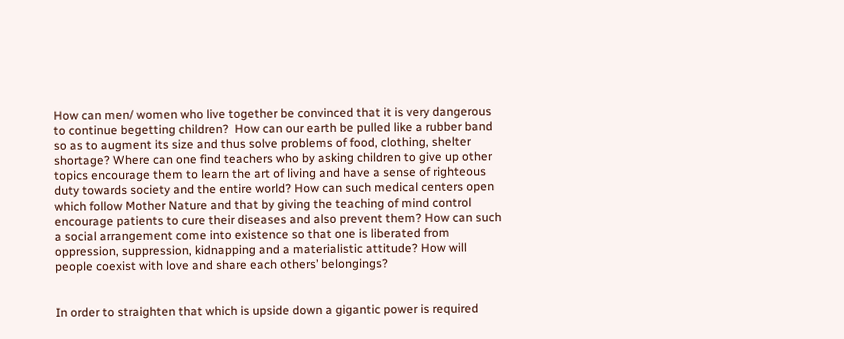How can men/ women who live together be convinced that it is very dangerous to continue begetting children?  How can our earth be pulled like a rubber band so as to augment its size and thus solve problems of food, clothing, shelter shortage? Where can one find teachers who by asking children to give up other topics encourage them to learn the art of living and have a sense of righteous duty towards society and the entire world? How can such medical centers open which follow Mother Nature and that by giving the teaching of mind control encourage patients to cure their diseases and also prevent them? How can such a social arrangement come into existence so that one is liberated from oppression, suppression, kidnapping and a materialistic attitude? How will people coexist with love and share each others’ belongings?


In order to straighten that which is upside down a gigantic power is required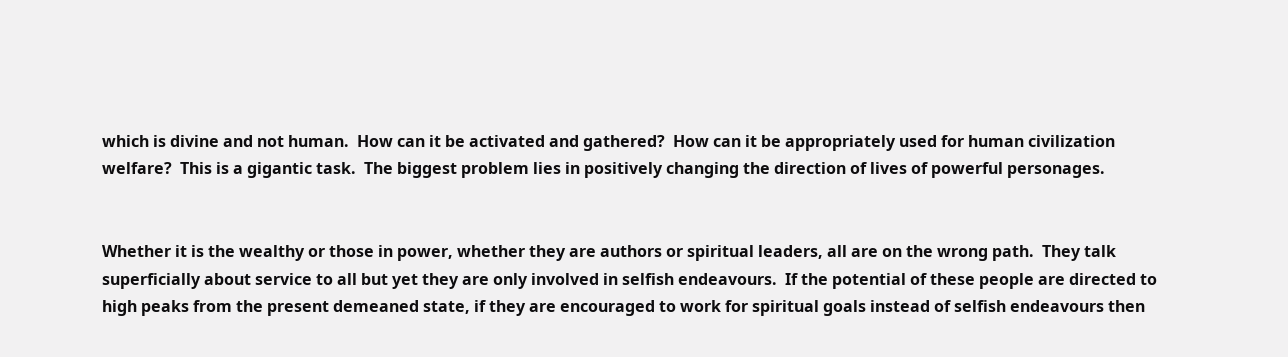which is divine and not human.  How can it be activated and gathered?  How can it be appropriately used for human civilization welfare?  This is a gigantic task.  The biggest problem lies in positively changing the direction of lives of powerful personages.


Whether it is the wealthy or those in power, whether they are authors or spiritual leaders, all are on the wrong path.  They talk superficially about service to all but yet they are only involved in selfish endeavours.  If the potential of these people are directed to high peaks from the present demeaned state, if they are encouraged to work for spiritual goals instead of selfish endeavours then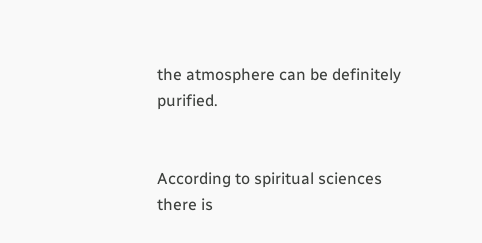the atmosphere can be definitely purified.


According to spiritual sciences there is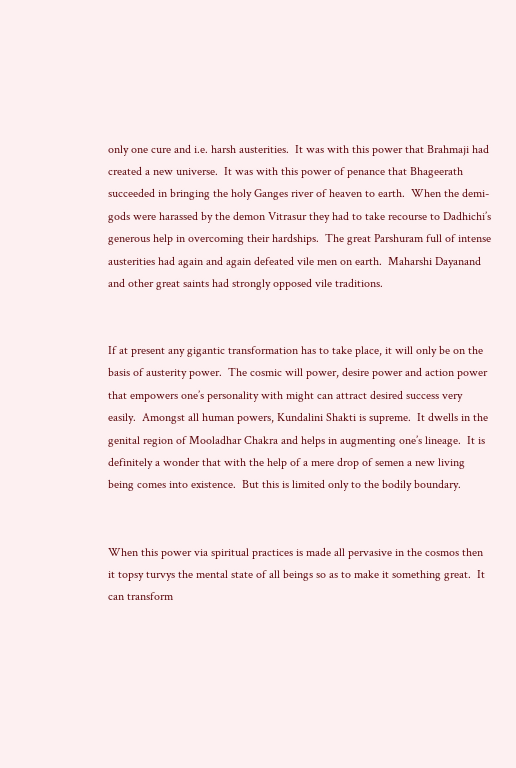only one cure and i.e. harsh austerities.  It was with this power that Brahmaji had created a new universe.  It was with this power of penance that Bhageerath succeeded in bringing the holy Ganges river of heaven to earth.  When the demi-gods were harassed by the demon Vitrasur they had to take recourse to Dadhichi’s generous help in overcoming their hardships.  The great Parshuram full of intense austerities had again and again defeated vile men on earth.  Maharshi Dayanand and other great saints had strongly opposed vile traditions.


If at present any gigantic transformation has to take place, it will only be on the basis of austerity power.  The cosmic will power, desire power and action power that empowers one’s personality with might can attract desired success very easily.  Amongst all human powers, Kundalini Shakti is supreme.  It dwells in the genital region of Mooladhar Chakra and helps in augmenting one’s lineage.  It is definitely a wonder that with the help of a mere drop of semen a new living being comes into existence.  But this is limited only to the bodily boundary.


When this power via spiritual practices is made all pervasive in the cosmos then it topsy turvys the mental state of all beings so as to make it something great.  It can transform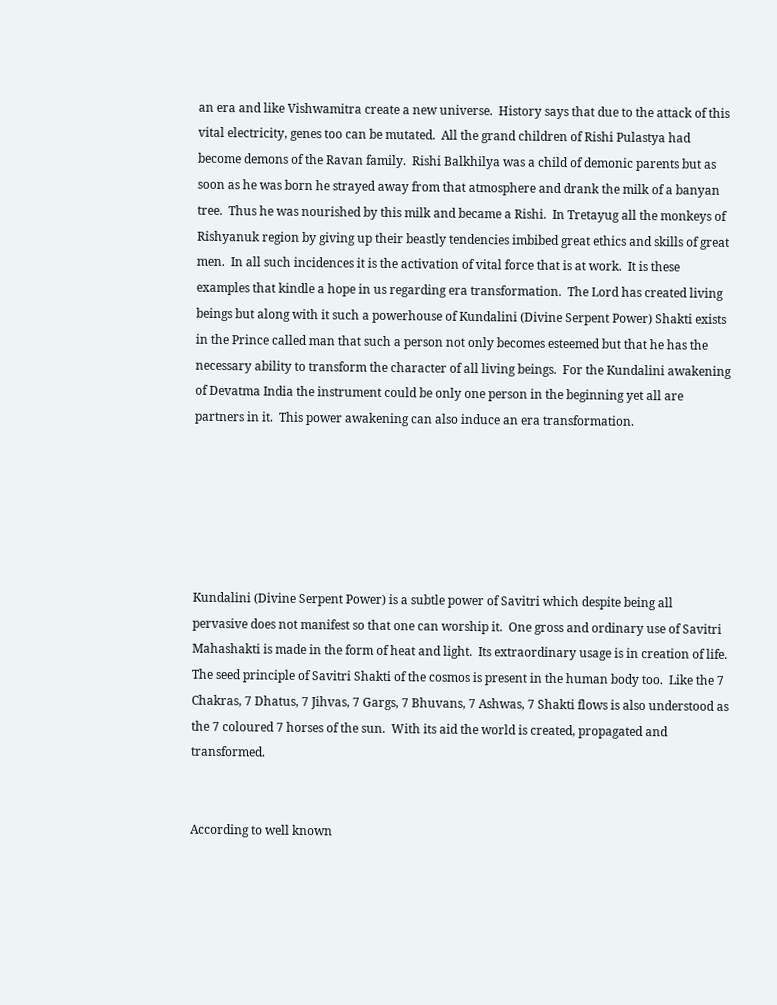an era and like Vishwamitra create a new universe.  History says that due to the attack of this vital electricity, genes too can be mutated.  All the grand children of Rishi Pulastya had become demons of the Ravan family.  Rishi Balkhilya was a child of demonic parents but as soon as he was born he strayed away from that atmosphere and drank the milk of a banyan tree.  Thus he was nourished by this milk and became a Rishi.  In Tretayug all the monkeys of Rishyanuk region by giving up their beastly tendencies imbibed great ethics and skills of great men.  In all such incidences it is the activation of vital force that is at work.  It is these examples that kindle a hope in us regarding era transformation.  The Lord has created living beings but along with it such a powerhouse of Kundalini (Divine Serpent Power) Shakti exists in the Prince called man that such a person not only becomes esteemed but that he has the necessary ability to transform the character of all living beings.  For the Kundalini awakening of Devatma India the instrument could be only one person in the beginning yet all are partners in it.  This power awakening can also induce an era transformation.






Kundalini (Divine Serpent Power) is a subtle power of Savitri which despite being all pervasive does not manifest so that one can worship it.  One gross and ordinary use of Savitri Mahashakti is made in the form of heat and light.  Its extraordinary usage is in creation of life.  The seed principle of Savitri Shakti of the cosmos is present in the human body too.  Like the 7 Chakras, 7 Dhatus, 7 Jihvas, 7 Gargs, 7 Bhuvans, 7 Ashwas, 7 Shakti flows is also understood as the 7 coloured 7 horses of the sun.  With its aid the world is created, propagated and transformed.


According to well known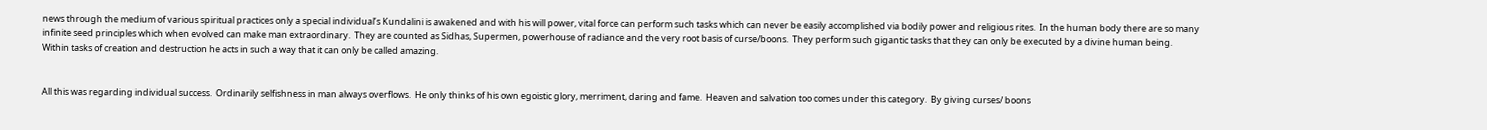news through the medium of various spiritual practices only a special individual’s Kundalini is awakened and with his will power, vital force can perform such tasks which can never be easily accomplished via bodily power and religious rites.  In the human body there are so many infinite seed principles which when evolved can make man extraordinary.  They are counted as Sidhas, Supermen, powerhouse of radiance and the very root basis of curse/boons.  They perform such gigantic tasks that they can only be executed by a divine human being.  Within tasks of creation and destruction he acts in such a way that it can only be called amazing.


All this was regarding individual success.  Ordinarily selfishness in man always overflows.  He only thinks of his own egoistic glory, merriment, daring and fame.  Heaven and salvation too comes under this category.  By giving curses/ boons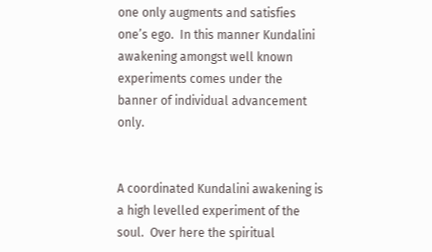one only augments and satisfies one’s ego.  In this manner Kundalini awakening amongst well known experiments comes under the banner of individual advancement only.


A coordinated Kundalini awakening is a high levelled experiment of the soul.  Over here the spiritual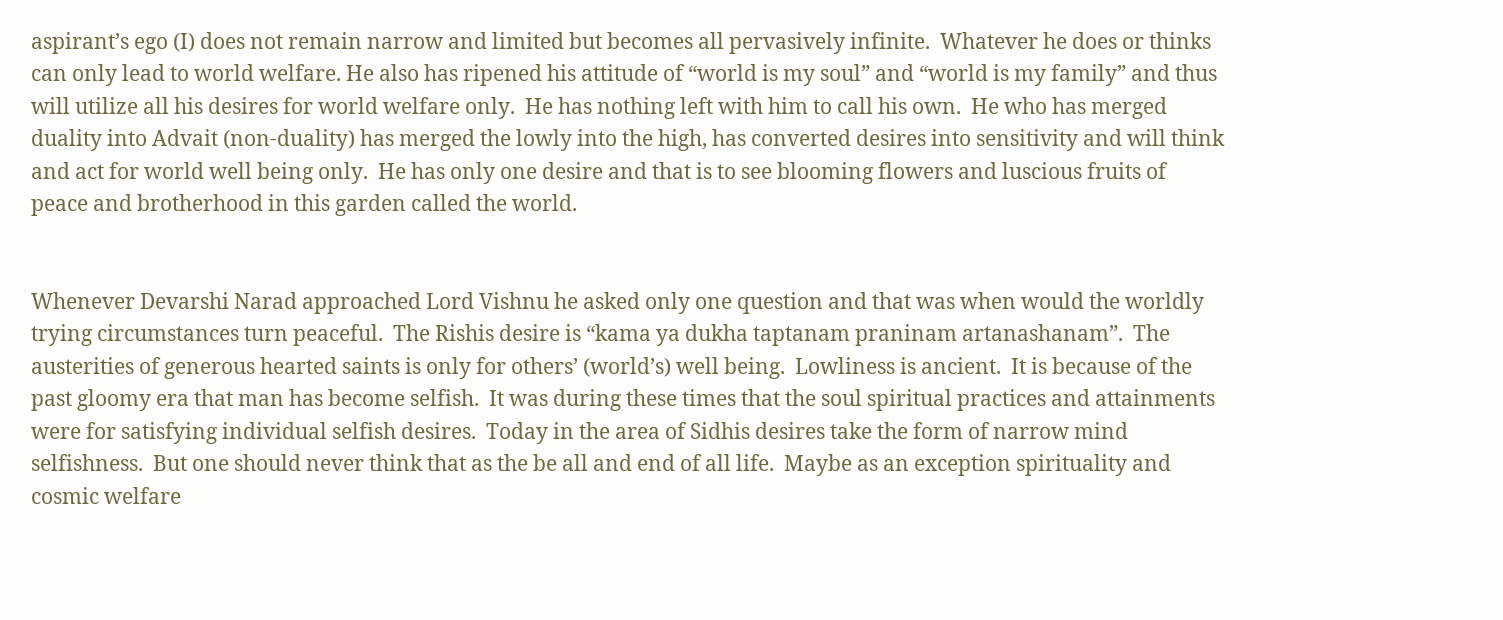aspirant’s ego (I) does not remain narrow and limited but becomes all pervasively infinite.  Whatever he does or thinks can only lead to world welfare. He also has ripened his attitude of “world is my soul” and “world is my family” and thus will utilize all his desires for world welfare only.  He has nothing left with him to call his own.  He who has merged duality into Advait (non-duality) has merged the lowly into the high, has converted desires into sensitivity and will think and act for world well being only.  He has only one desire and that is to see blooming flowers and luscious fruits of peace and brotherhood in this garden called the world.


Whenever Devarshi Narad approached Lord Vishnu he asked only one question and that was when would the worldly trying circumstances turn peaceful.  The Rishis desire is “kama ya dukha taptanam praninam artanashanam”.  The austerities of generous hearted saints is only for others’ (world’s) well being.  Lowliness is ancient.  It is because of the past gloomy era that man has become selfish.  It was during these times that the soul spiritual practices and attainments were for satisfying individual selfish desires.  Today in the area of Sidhis desires take the form of narrow mind selfishness.  But one should never think that as the be all and end of all life.  Maybe as an exception spirituality and cosmic welfare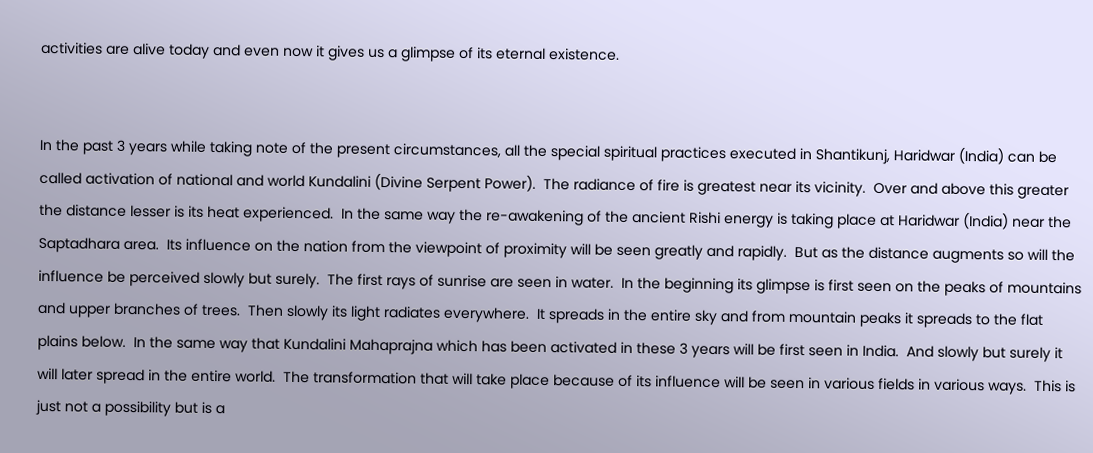activities are alive today and even now it gives us a glimpse of its eternal existence.


In the past 3 years while taking note of the present circumstances, all the special spiritual practices executed in Shantikunj, Haridwar (India) can be called activation of national and world Kundalini (Divine Serpent Power).  The radiance of fire is greatest near its vicinity.  Over and above this greater the distance lesser is its heat experienced.  In the same way the re-awakening of the ancient Rishi energy is taking place at Haridwar (India) near the Saptadhara area.  Its influence on the nation from the viewpoint of proximity will be seen greatly and rapidly.  But as the distance augments so will the influence be perceived slowly but surely.  The first rays of sunrise are seen in water.  In the beginning its glimpse is first seen on the peaks of mountains and upper branches of trees.  Then slowly its light radiates everywhere.  It spreads in the entire sky and from mountain peaks it spreads to the flat plains below.  In the same way that Kundalini Mahaprajna which has been activated in these 3 years will be first seen in India.  And slowly but surely it will later spread in the entire world.  The transformation that will take place because of its influence will be seen in various fields in various ways.  This is just not a possibility but is a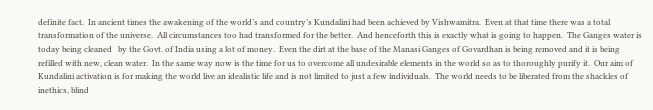definite fact.  In ancient times the awakening of the world’s and country’s Kundalini had been achieved by Vishwamitra.  Even at that time there was a total transformation of the universe.  All circumstances too had transformed for the better.  And henceforth this is exactly what is going to happen.  The Ganges water is today being cleaned   by the Govt. of India using a lot of money.  Even the dirt at the base of the Manasi Ganges of Govardhan is being removed and it is being refilled with new, clean water.  In the same way now is the time for us to overcome all undesirable elements in the world so as to thoroughly purify it.  Our aim of Kundalini activation is for making the world live an idealistic life and is not limited to just a few individuals.  The world needs to be liberated from the shackles of inethics, blind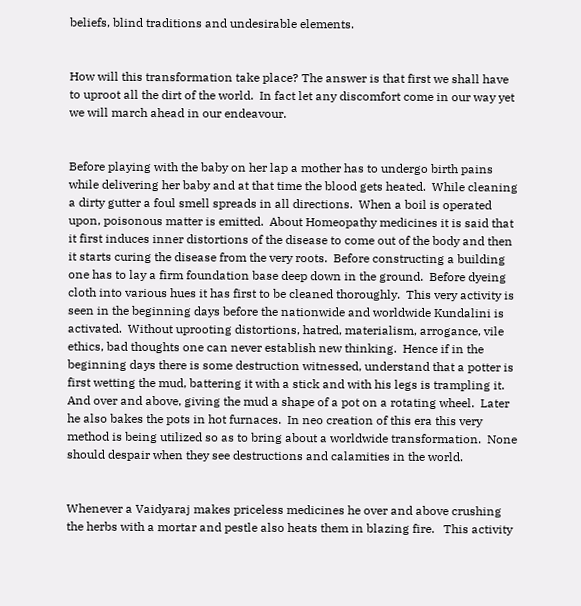beliefs, blind traditions and undesirable elements.


How will this transformation take place? The answer is that first we shall have to uproot all the dirt of the world.  In fact let any discomfort come in our way yet we will march ahead in our endeavour.


Before playing with the baby on her lap a mother has to undergo birth pains while delivering her baby and at that time the blood gets heated.  While cleaning a dirty gutter a foul smell spreads in all directions.  When a boil is operated upon, poisonous matter is emitted.  About Homeopathy medicines it is said that it first induces inner distortions of the disease to come out of the body and then it starts curing the disease from the very roots.  Before constructing a building one has to lay a firm foundation base deep down in the ground.  Before dyeing cloth into various hues it has first to be cleaned thoroughly.  This very activity is seen in the beginning days before the nationwide and worldwide Kundalini is activated.  Without uprooting distortions, hatred, materialism, arrogance, vile ethics, bad thoughts one can never establish new thinking.  Hence if in the beginning days there is some destruction witnessed, understand that a potter is first wetting the mud, battering it with a stick and with his legs is trampling it.  And over and above, giving the mud a shape of a pot on a rotating wheel.  Later he also bakes the pots in hot furnaces.  In neo creation of this era this very method is being utilized so as to bring about a worldwide transformation.  None should despair when they see destructions and calamities in the world.


Whenever a Vaidyaraj makes priceless medicines he over and above crushing the herbs with a mortar and pestle also heats them in blazing fire.   This activity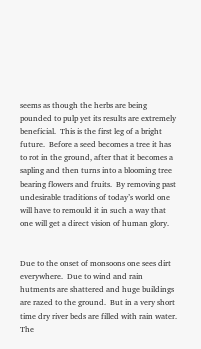seems as though the herbs are being pounded to pulp yet its results are extremely beneficial.  This is the first leg of a bright future.  Before a seed becomes a tree it has to rot in the ground, after that it becomes a sapling and then turns into a blooming tree bearing flowers and fruits.  By removing past undesirable traditions of today’s world one will have to remould it in such a way that one will get a direct vision of human glory.


Due to the onset of monsoons one sees dirt everywhere.  Due to wind and rain hutments are shattered and huge buildings are razed to the ground.  But in a very short time dry river beds are filled with rain water.  The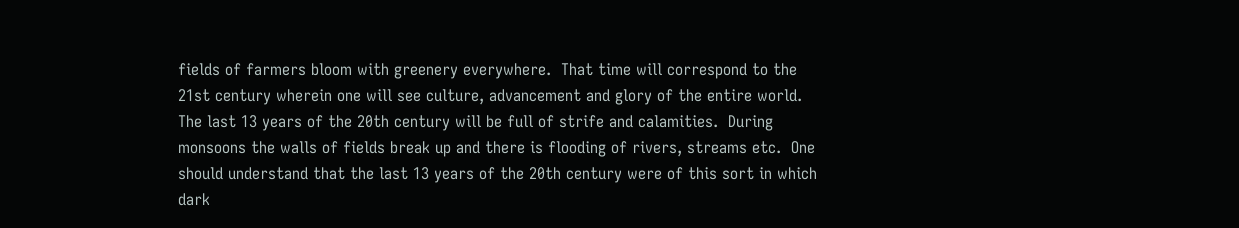fields of farmers bloom with greenery everywhere.  That time will correspond to the 21st century wherein one will see culture, advancement and glory of the entire world.  The last 13 years of the 20th century will be full of strife and calamities.  During monsoons the walls of fields break up and there is flooding of rivers, streams etc.  One should understand that the last 13 years of the 20th century were of this sort in which dark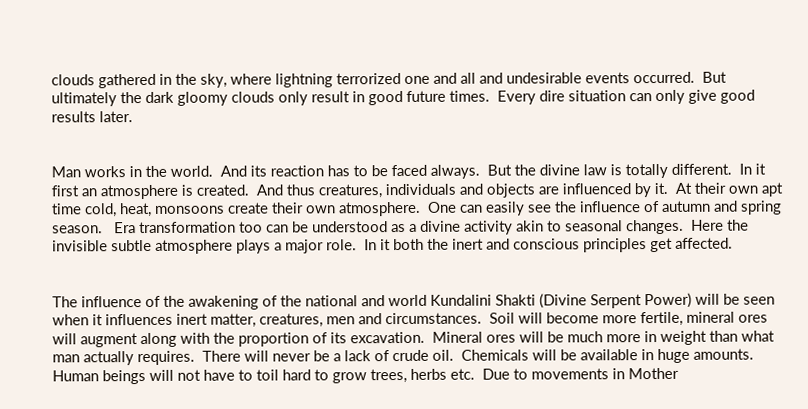clouds gathered in the sky, where lightning terrorized one and all and undesirable events occurred.  But ultimately the dark gloomy clouds only result in good future times.  Every dire situation can only give good results later.


Man works in the world.  And its reaction has to be faced always.  But the divine law is totally different.  In it first an atmosphere is created.  And thus creatures, individuals and objects are influenced by it.  At their own apt time cold, heat, monsoons create their own atmosphere.  One can easily see the influence of autumn and spring season.   Era transformation too can be understood as a divine activity akin to seasonal changes.  Here the invisible subtle atmosphere plays a major role.  In it both the inert and conscious principles get affected.


The influence of the awakening of the national and world Kundalini Shakti (Divine Serpent Power) will be seen when it influences inert matter, creatures, men and circumstances.  Soil will become more fertile, mineral ores will augment along with the proportion of its excavation.  Mineral ores will be much more in weight than what man actually requires.  There will never be a lack of crude oil.  Chemicals will be available in huge amounts.  Human beings will not have to toil hard to grow trees, herbs etc.  Due to movements in Mother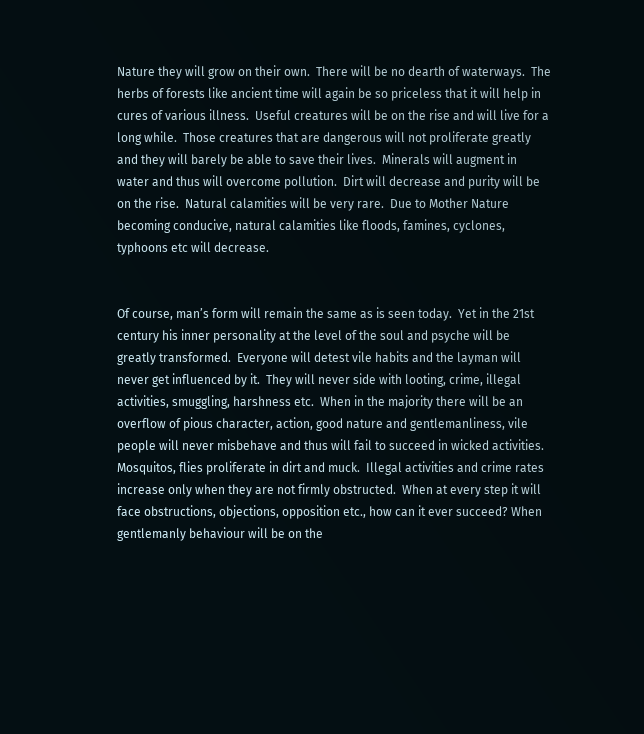Nature they will grow on their own.  There will be no dearth of waterways.  The herbs of forests like ancient time will again be so priceless that it will help in cures of various illness.  Useful creatures will be on the rise and will live for a long while.  Those creatures that are dangerous will not proliferate greatly and they will barely be able to save their lives.  Minerals will augment in water and thus will overcome pollution.  Dirt will decrease and purity will be on the rise.  Natural calamities will be very rare.  Due to Mother Nature becoming conducive, natural calamities like floods, famines, cyclones, typhoons etc will decrease.


Of course, man’s form will remain the same as is seen today.  Yet in the 21st century his inner personality at the level of the soul and psyche will be greatly transformed.  Everyone will detest vile habits and the layman will never get influenced by it.  They will never side with looting, crime, illegal activities, smuggling, harshness etc.  When in the majority there will be an overflow of pious character, action, good nature and gentlemanliness, vile people will never misbehave and thus will fail to succeed in wicked activities.  Mosquitos, flies proliferate in dirt and muck.  Illegal activities and crime rates increase only when they are not firmly obstructed.  When at every step it will face obstructions, objections, opposition etc., how can it ever succeed? When gentlemanly behaviour will be on the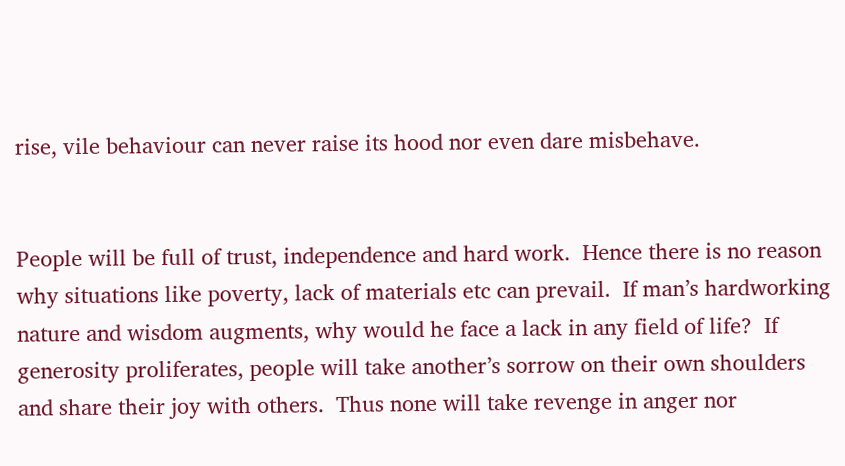rise, vile behaviour can never raise its hood nor even dare misbehave.


People will be full of trust, independence and hard work.  Hence there is no reason why situations like poverty, lack of materials etc can prevail.  If man’s hardworking nature and wisdom augments, why would he face a lack in any field of life?  If generosity proliferates, people will take another’s sorrow on their own shoulders and share their joy with others.  Thus none will take revenge in anger nor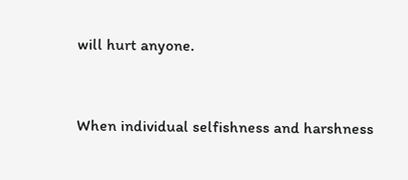will hurt anyone.


When individual selfishness and harshness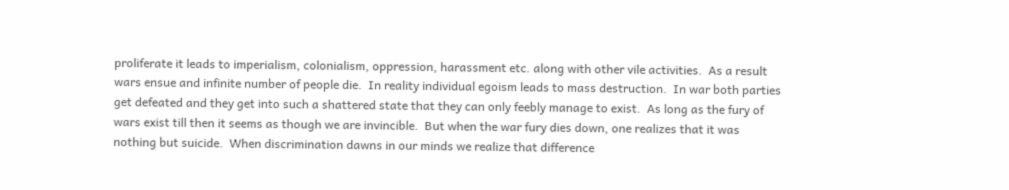proliferate it leads to imperialism, colonialism, oppression, harassment etc. along with other vile activities.  As a result wars ensue and infinite number of people die.  In reality individual egoism leads to mass destruction.  In war both parties get defeated and they get into such a shattered state that they can only feebly manage to exist.  As long as the fury of wars exist till then it seems as though we are invincible.  But when the war fury dies down, one realizes that it was nothing but suicide.  When discrimination dawns in our minds we realize that difference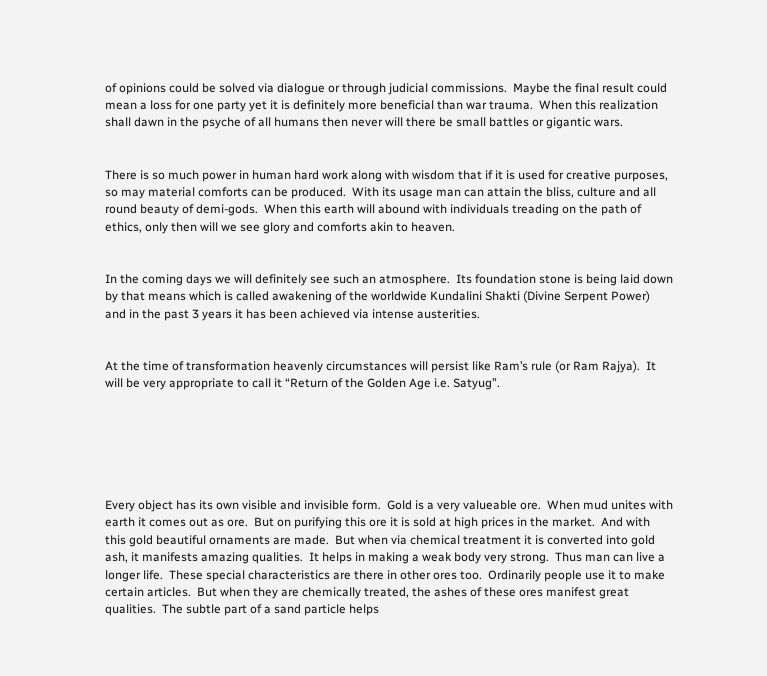of opinions could be solved via dialogue or through judicial commissions.  Maybe the final result could mean a loss for one party yet it is definitely more beneficial than war trauma.  When this realization shall dawn in the psyche of all humans then never will there be small battles or gigantic wars.


There is so much power in human hard work along with wisdom that if it is used for creative purposes, so may material comforts can be produced.  With its usage man can attain the bliss, culture and all round beauty of demi-gods.  When this earth will abound with individuals treading on the path of ethics, only then will we see glory and comforts akin to heaven.


In the coming days we will definitely see such an atmosphere.  Its foundation stone is being laid down by that means which is called awakening of the worldwide Kundalini Shakti (Divine Serpent Power) and in the past 3 years it has been achieved via intense austerities.


At the time of transformation heavenly circumstances will persist like Ram’s rule (or Ram Rajya).  It will be very appropriate to call it “Return of the Golden Age i.e. Satyug”.






Every object has its own visible and invisible form.  Gold is a very valueable ore.  When mud unites with earth it comes out as ore.  But on purifying this ore it is sold at high prices in the market.  And with this gold beautiful ornaments are made.  But when via chemical treatment it is converted into gold ash, it manifests amazing qualities.  It helps in making a weak body very strong.  Thus man can live a longer life.  These special characteristics are there in other ores too.  Ordinarily people use it to make certain articles.  But when they are chemically treated, the ashes of these ores manifest great qualities.  The subtle part of a sand particle helps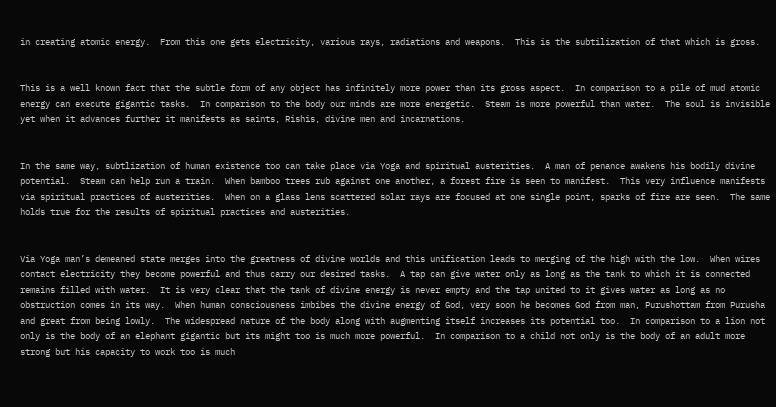in creating atomic energy.  From this one gets electricity, various rays, radiations and weapons.  This is the subtilization of that which is gross.


This is a well known fact that the subtle form of any object has infinitely more power than its gross aspect.  In comparison to a pile of mud atomic energy can execute gigantic tasks.  In comparison to the body our minds are more energetic.  Steam is more powerful than water.  The soul is invisible yet when it advances further it manifests as saints, Rishis, divine men and incarnations.


In the same way, subtlization of human existence too can take place via Yoga and spiritual austerities.  A man of penance awakens his bodily divine potential.  Steam can help run a train.  When bamboo trees rub against one another, a forest fire is seen to manifest.  This very influence manifests via spiritual practices of austerities.  When on a glass lens scattered solar rays are focused at one single point, sparks of fire are seen.  The same holds true for the results of spiritual practices and austerities.


Via Yoga man’s demeaned state merges into the greatness of divine worlds and this unification leads to merging of the high with the low.  When wires contact electricity they become powerful and thus carry our desired tasks.  A tap can give water only as long as the tank to which it is connected remains filled with water.  It is very clear that the tank of divine energy is never empty and the tap united to it gives water as long as no obstruction comes in its way.  When human consciousness imbibes the divine energy of God, very soon he becomes God from man, Purushottam from Purusha and great from being lowly.  The widespread nature of the body along with augmenting itself increases its potential too.  In comparison to a lion not only is the body of an elephant gigantic but its might too is much more powerful.  In comparison to a child not only is the body of an adult more strong but his capacity to work too is much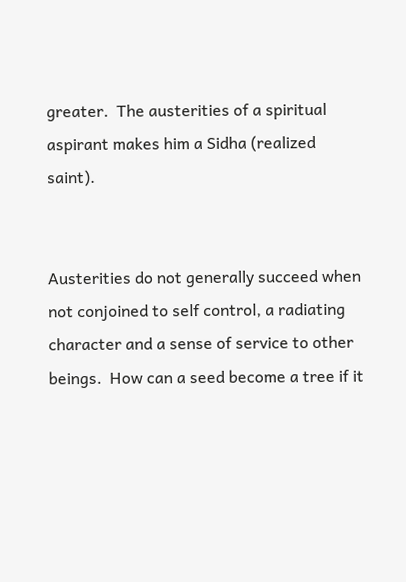greater.  The austerities of a spiritual aspirant makes him a Sidha (realized saint).


Austerities do not generally succeed when not conjoined to self control, a radiating character and a sense of service to other beings.  How can a seed become a tree if it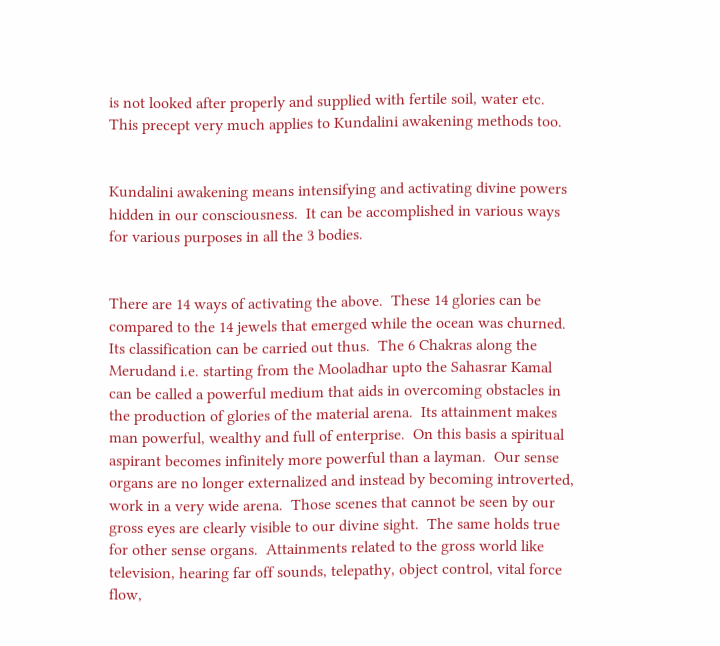is not looked after properly and supplied with fertile soil, water etc.  This precept very much applies to Kundalini awakening methods too.


Kundalini awakening means intensifying and activating divine powers hidden in our consciousness.  It can be accomplished in various ways for various purposes in all the 3 bodies.


There are 14 ways of activating the above.  These 14 glories can be compared to the 14 jewels that emerged while the ocean was churned.  Its classification can be carried out thus.  The 6 Chakras along the Merudand i.e. starting from the Mooladhar upto the Sahasrar Kamal can be called a powerful medium that aids in overcoming obstacles in the production of glories of the material arena.  Its attainment makes man powerful, wealthy and full of enterprise.  On this basis a spiritual aspirant becomes infinitely more powerful than a layman.  Our sense organs are no longer externalized and instead by becoming introverted, work in a very wide arena.  Those scenes that cannot be seen by our gross eyes are clearly visible to our divine sight.  The same holds true for other sense organs.  Attainments related to the gross world like television, hearing far off sounds, telepathy, object control, vital force flow,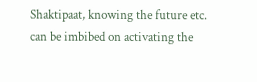Shaktipaat, knowing the future etc. can be imbibed on activating the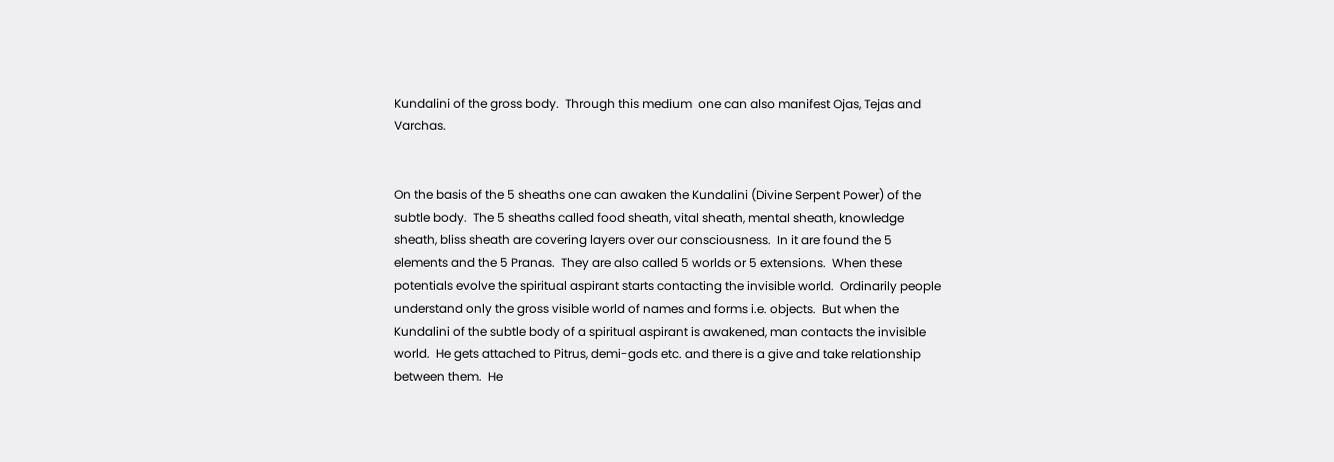Kundalini of the gross body.  Through this medium  one can also manifest Ojas, Tejas and Varchas.


On the basis of the 5 sheaths one can awaken the Kundalini (Divine Serpent Power) of the subtle body.  The 5 sheaths called food sheath, vital sheath, mental sheath, knowledge sheath, bliss sheath are covering layers over our consciousness.  In it are found the 5 elements and the 5 Pranas.  They are also called 5 worlds or 5 extensions.  When these potentials evolve the spiritual aspirant starts contacting the invisible world.  Ordinarily people understand only the gross visible world of names and forms i.e. objects.  But when the Kundalini of the subtle body of a spiritual aspirant is awakened, man contacts the invisible world.  He gets attached to Pitrus, demi-gods etc. and there is a give and take relationship between them.  He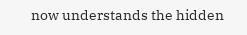now understands the hidden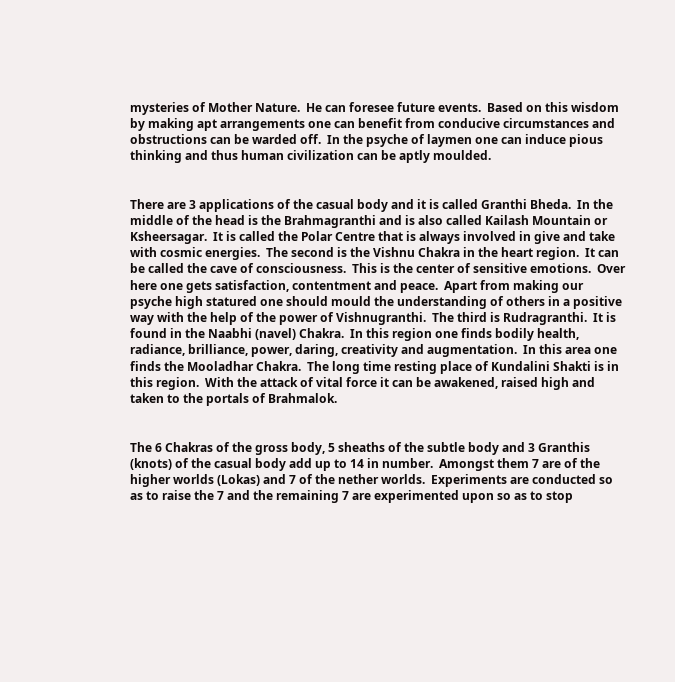mysteries of Mother Nature.  He can foresee future events.  Based on this wisdom by making apt arrangements one can benefit from conducive circumstances and obstructions can be warded off.  In the psyche of laymen one can induce pious thinking and thus human civilization can be aptly moulded.


There are 3 applications of the casual body and it is called Granthi Bheda.  In the middle of the head is the Brahmagranthi and is also called Kailash Mountain or Ksheersagar.  It is called the Polar Centre that is always involved in give and take with cosmic energies.  The second is the Vishnu Chakra in the heart region.  It can be called the cave of consciousness.  This is the center of sensitive emotions.  Over here one gets satisfaction, contentment and peace.  Apart from making our psyche high statured one should mould the understanding of others in a positive way with the help of the power of Vishnugranthi.  The third is Rudragranthi.  It is found in the Naabhi (navel) Chakra.  In this region one finds bodily health, radiance, brilliance, power, daring, creativity and augmentation.  In this area one finds the Mooladhar Chakra.  The long time resting place of Kundalini Shakti is in this region.  With the attack of vital force it can be awakened, raised high and taken to the portals of Brahmalok.


The 6 Chakras of the gross body, 5 sheaths of the subtle body and 3 Granthis (knots) of the casual body add up to 14 in number.  Amongst them 7 are of the higher worlds (Lokas) and 7 of the nether worlds.  Experiments are conducted so as to raise the 7 and the remaining 7 are experimented upon so as to stop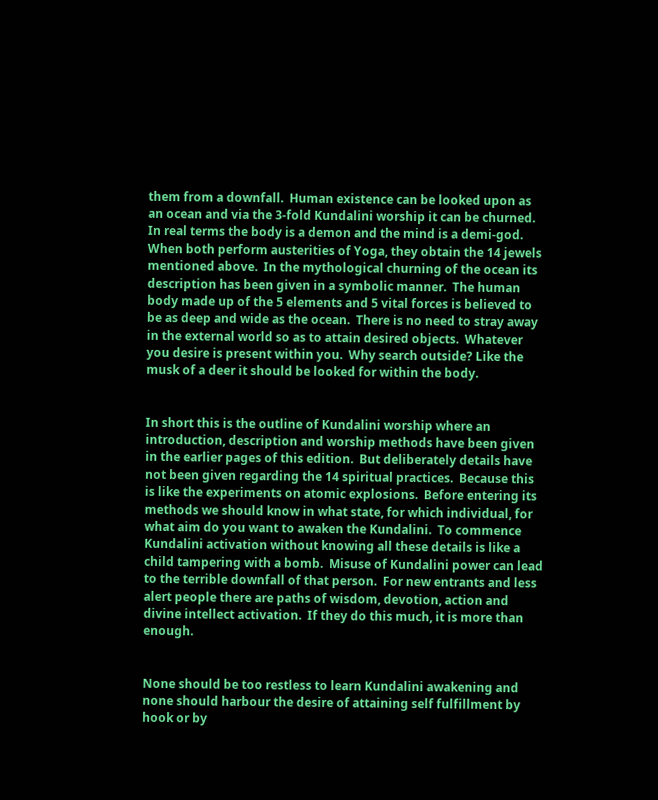them from a downfall.  Human existence can be looked upon as an ocean and via the 3-fold Kundalini worship it can be churned.  In real terms the body is a demon and the mind is a demi-god.  When both perform austerities of Yoga, they obtain the 14 jewels mentioned above.  In the mythological churning of the ocean its description has been given in a symbolic manner.  The human body made up of the 5 elements and 5 vital forces is believed to be as deep and wide as the ocean.  There is no need to stray away in the external world so as to attain desired objects.  Whatever you desire is present within you.  Why search outside? Like the musk of a deer it should be looked for within the body.


In short this is the outline of Kundalini worship where an introduction, description and worship methods have been given in the earlier pages of this edition.  But deliberately details have not been given regarding the 14 spiritual practices.  Because this is like the experiments on atomic explosions.  Before entering its methods we should know in what state, for which individual, for what aim do you want to awaken the Kundalini.  To commence Kundalini activation without knowing all these details is like a child tampering with a bomb.  Misuse of Kundalini power can lead to the terrible downfall of that person.  For new entrants and less alert people there are paths of wisdom, devotion, action and divine intellect activation.  If they do this much, it is more than enough.


None should be too restless to learn Kundalini awakening and none should harbour the desire of attaining self fulfillment by hook or by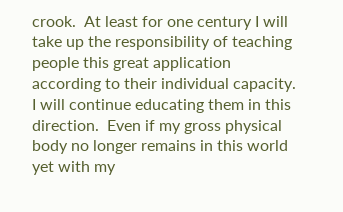crook.  At least for one century I will take up the responsibility of teaching people this great application according to their individual capacity.  I will continue educating them in this direction.  Even if my gross physical body no longer remains in this world yet with my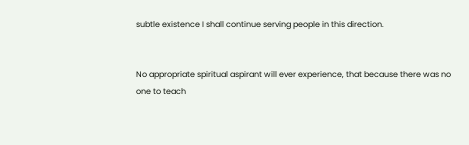subtle existence I shall continue serving people in this direction.


No appropriate spiritual aspirant will ever experience, that because there was no one to teach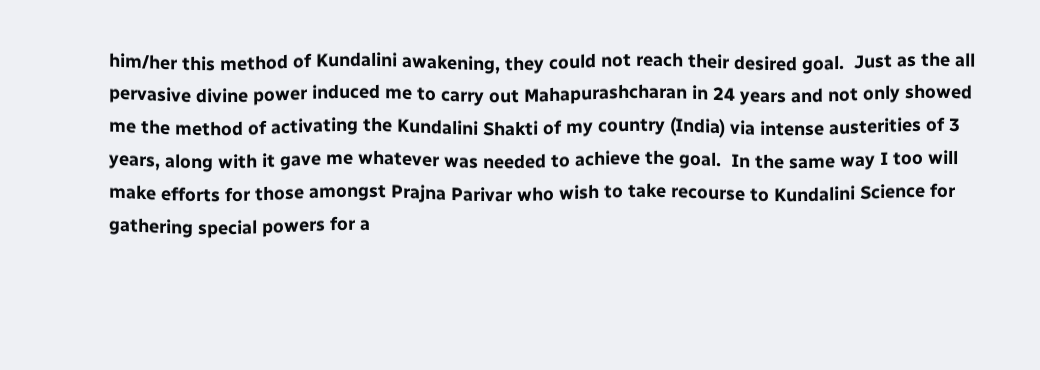him/her this method of Kundalini awakening, they could not reach their desired goal.  Just as the all pervasive divine power induced me to carry out Mahapurashcharan in 24 years and not only showed me the method of activating the Kundalini Shakti of my country (India) via intense austerities of 3 years, along with it gave me whatever was needed to achieve the goal.  In the same way I too will make efforts for those amongst Prajna Parivar who wish to take recourse to Kundalini Science for gathering special powers for a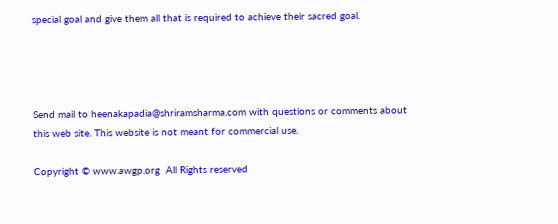special goal and give them all that is required to achieve their sacred goal.




Send mail to heenakapadia@shriramsharma.com with questions or comments about this web site. This website is not meant for commercial use.

Copyright © www.awgp.org  All Rights reserved